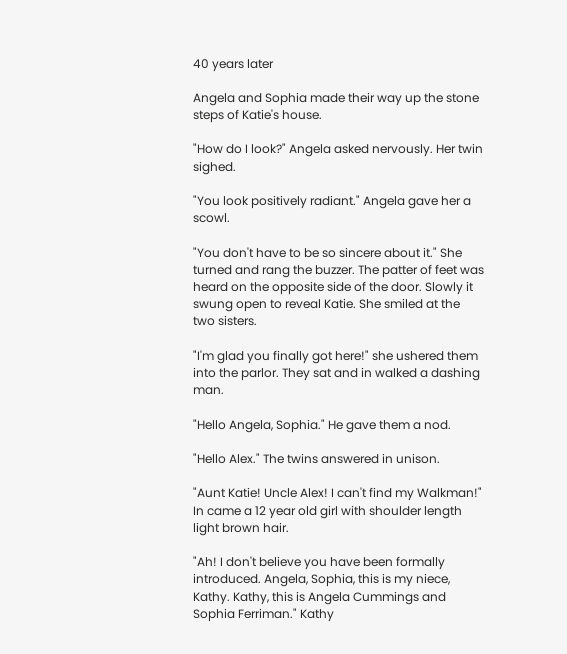40 years later

Angela and Sophia made their way up the stone steps of Katie's house.

"How do I look?" Angela asked nervously. Her twin sighed.

"You look positively radiant." Angela gave her a scowl.

"You don't have to be so sincere about it." She turned and rang the buzzer. The patter of feet was heard on the opposite side of the door. Slowly it swung open to reveal Katie. She smiled at the two sisters.

"I'm glad you finally got here!" she ushered them into the parlor. They sat and in walked a dashing man.

"Hello Angela, Sophia." He gave them a nod.

"Hello Alex." The twins answered in unison.

"Aunt Katie! Uncle Alex! I can't find my Walkman!" In came a 12 year old girl with shoulder length light brown hair.

"Ah! I don't believe you have been formally introduced. Angela, Sophia, this is my niece, Kathy. Kathy, this is Angela Cummings and Sophia Ferriman." Kathy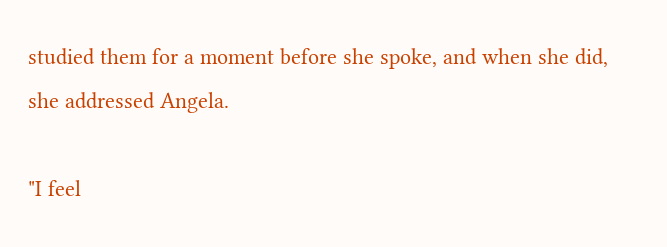studied them for a moment before she spoke, and when she did, she addressed Angela.

"I feel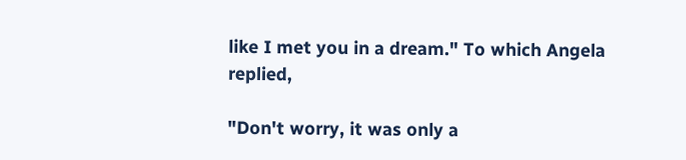like I met you in a dream." To which Angela replied,

"Don't worry, it was only a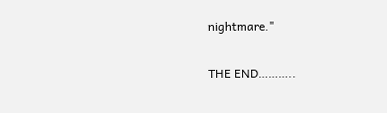nightmare."

THE END………..